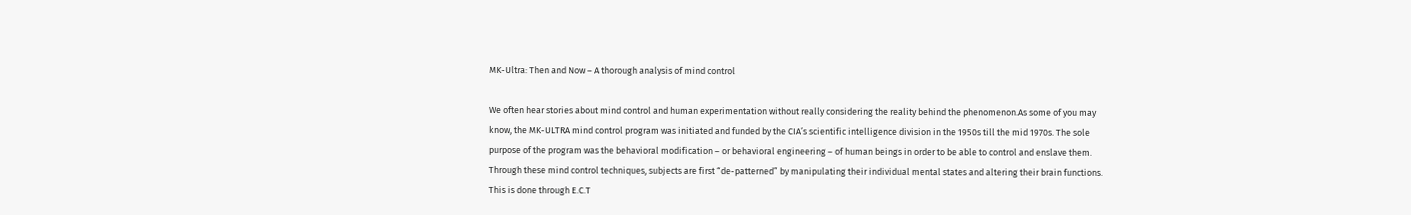MK-Ultra: Then and Now – A thorough analysis of mind control

We often hear stories about mind control and human experimentation without really considering the reality behind the phenomenon.As some of you may know, the MK-ULTRA mind control program was initiated and funded by the CIA’s scientific intelligence division in the 1950s till the mid 1970s. The sole purpose of the program was the behavioral modification – or behavioral engineering – of human beings in order to be able to control and enslave them. Through these mind control techniques, subjects are first “de-patterned” by manipulating their individual mental states and altering their brain functions. This is done through E.C.T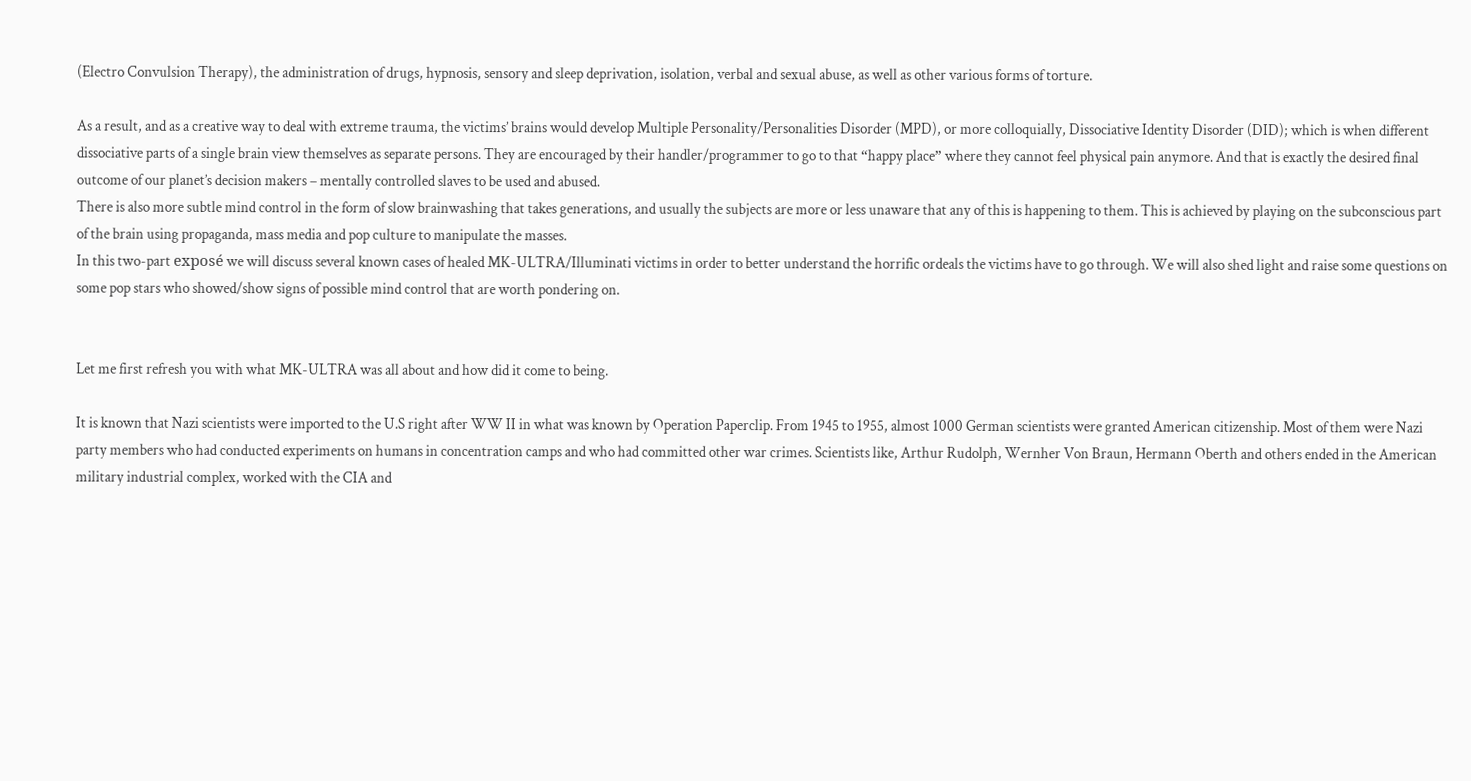(Electro Convulsion Therapy), the administration of drugs, hypnosis, sensory and sleep deprivation, isolation, verbal and sexual abuse, as well as other various forms of torture.

As a result, and as a creative way to deal with extreme trauma, the victims’ brains would develop Multiple Personality/Personalities Disorder (MPD), or more colloquially, Dissociative Identity Disorder (DID); which is when different dissociative parts of a single brain view themselves as separate persons. They are encouraged by their handler/programmer to go to that “happy place” where they cannot feel physical pain anymore. And that is exactly the desired final outcome of our planet’s decision makers – mentally controlled slaves to be used and abused.
There is also more subtle mind control in the form of slow brainwashing that takes generations, and usually the subjects are more or less unaware that any of this is happening to them. This is achieved by playing on the subconscious part of the brain using propaganda, mass media and pop culture to manipulate the masses.
In this two-part exposé we will discuss several known cases of healed MK-ULTRA/Illuminati victims in order to better understand the horrific ordeals the victims have to go through. We will also shed light and raise some questions on some pop stars who showed/show signs of possible mind control that are worth pondering on.


Let me first refresh you with what MK-ULTRA was all about and how did it come to being.

It is known that Nazi scientists were imported to the U.S right after WW II in what was known by Operation Paperclip. From 1945 to 1955, almost 1000 German scientists were granted American citizenship. Most of them were Nazi party members who had conducted experiments on humans in concentration camps and who had committed other war crimes. Scientists like, Arthur Rudolph, Wernher Von Braun, Hermann Oberth and others ended in the American military industrial complex, worked with the CIA and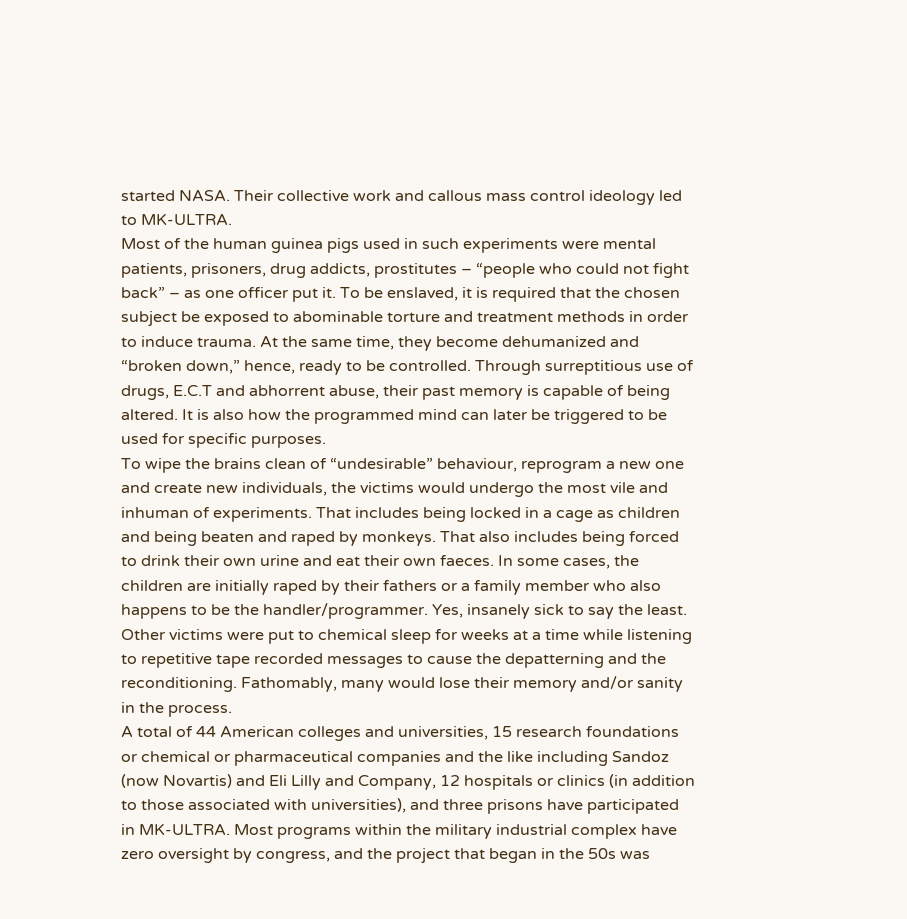started NASA. Their collective work and callous mass control ideology led to MK-ULTRA.
Most of the human guinea pigs used in such experiments were mental patients, prisoners, drug addicts, prostitutes – “people who could not fight back” – as one officer put it. To be enslaved, it is required that the chosen subject be exposed to abominable torture and treatment methods in order to induce trauma. At the same time, they become dehumanized and “broken down,” hence, ready to be controlled. Through surreptitious use of drugs, E.C.T and abhorrent abuse, their past memory is capable of being altered. It is also how the programmed mind can later be triggered to be used for specific purposes.
To wipe the brains clean of “undesirable” behaviour, reprogram a new one and create new individuals, the victims would undergo the most vile and inhuman of experiments. That includes being locked in a cage as children and being beaten and raped by monkeys. That also includes being forced to drink their own urine and eat their own faeces. In some cases, the children are initially raped by their fathers or a family member who also happens to be the handler/programmer. Yes, insanely sick to say the least.
Other victims were put to chemical sleep for weeks at a time while listening to repetitive tape recorded messages to cause the depatterning and the reconditioning. Fathomably, many would lose their memory and/or sanity in the process.
A total of 44 American colleges and universities, 15 research foundations or chemical or pharmaceutical companies and the like including Sandoz (now Novartis) and Eli Lilly and Company, 12 hospitals or clinics (in addition to those associated with universities), and three prisons have participated in MK-ULTRA. Most programs within the military industrial complex have zero oversight by congress, and the project that began in the 50s was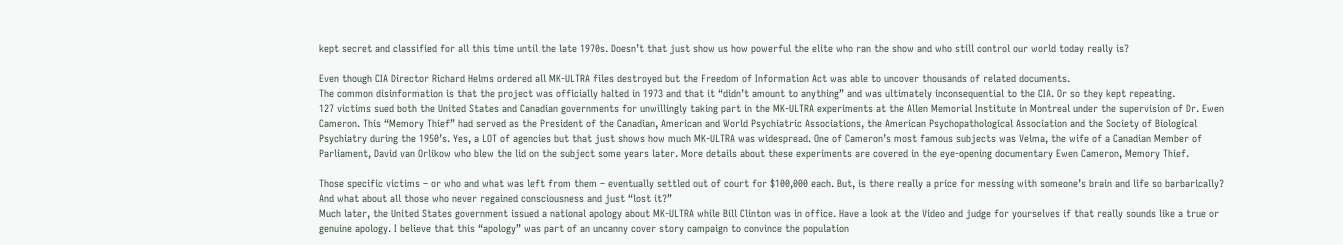kept secret and classified for all this time until the late 1970s. Doesn’t that just show us how powerful the elite who ran the show and who still control our world today really is?

Even though CIA Director Richard Helms ordered all MK-ULTRA files destroyed but the Freedom of Information Act was able to uncover thousands of related documents.
The common disinformation is that the project was officially halted in 1973 and that it “didn’t amount to anything” and was ultimately inconsequential to the CIA. Or so they kept repeating.
127 victims sued both the United States and Canadian governments for unwillingly taking part in the MK-ULTRA experiments at the Allen Memorial Institute in Montreal under the supervision of Dr. Ewen Cameron. This “Memory Thief” had served as the President of the Canadian, American and World Psychiatric Associations, the American Psychopathological Association and the Society of Biological Psychiatry during the 1950’s. Yes, a LOT of agencies but that just shows how much MK-ULTRA was widespread. One of Cameron’s most famous subjects was Velma, the wife of a Canadian Member of Parliament, David van Orlikow who blew the lid on the subject some years later. More details about these experiments are covered in the eye-opening documentary Ewen Cameron, Memory Thief.

Those specific victims – or who and what was left from them – eventually settled out of court for $100,000 each. But, is there really a price for messing with someone’s brain and life so barbarically? And what about all those who never regained consciousness and just “lost it?”
Much later, the United States government issued a national apology about MK-ULTRA while Bill Clinton was in office. Have a look at the Video and judge for yourselves if that really sounds like a true or genuine apology. I believe that this “apology” was part of an uncanny cover story campaign to convince the population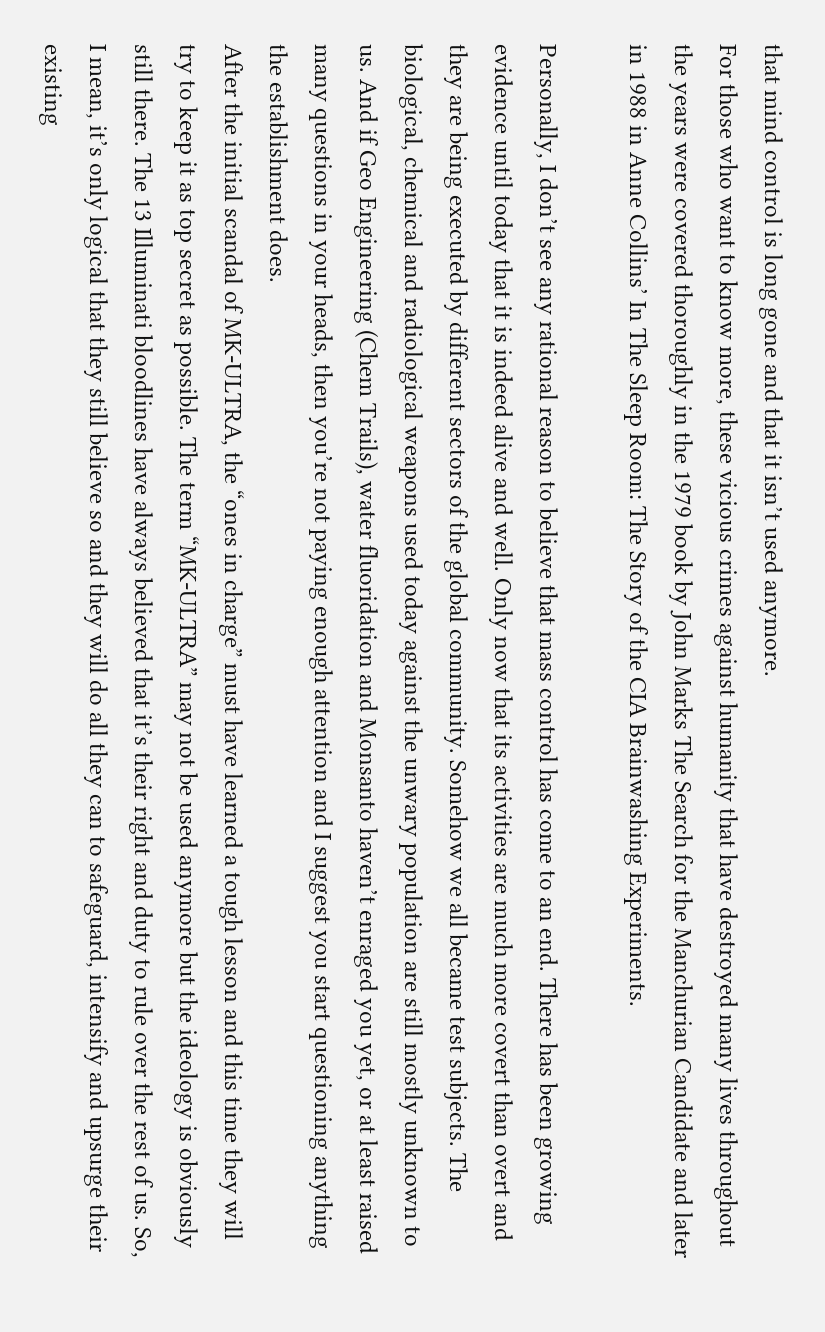that mind control is long gone and that it isn’t used anymore.
For those who want to know more, these vicious crimes against humanity that have destroyed many lives throughout the years were covered thoroughly in the 1979 book by John Marks The Search for the Manchurian Candidate and later in 1988 in Anne Collins’ In The Sleep Room: The Story of the CIA Brainwashing Experiments.

Personally, I don’t see any rational reason to believe that mass control has come to an end. There has been growing evidence until today that it is indeed alive and well. Only now that its activities are much more covert than overt and they are being executed by different sectors of the global community. Somehow we all became test subjects. The biological, chemical and radiological weapons used today against the unwary population are still mostly unknown to us. And if Geo Engineering (Chem Trails), water fluoridation and Monsanto haven’t enraged you yet, or at least raised many questions in your heads, then you’re not paying enough attention and I suggest you start questioning anything the establishment does.
After the initial scandal of MK-ULTRA, the “ones in charge” must have learned a tough lesson and this time they will try to keep it as top secret as possible. The term “MK-ULTRA” may not be used anymore but the ideology is obviously still there. The 13 Illuminati bloodlines have always believed that it’s their right and duty to rule over the rest of us. So, I mean, it’s only logical that they still believe so and they will do all they can to safeguard, intensify and upsurge their existing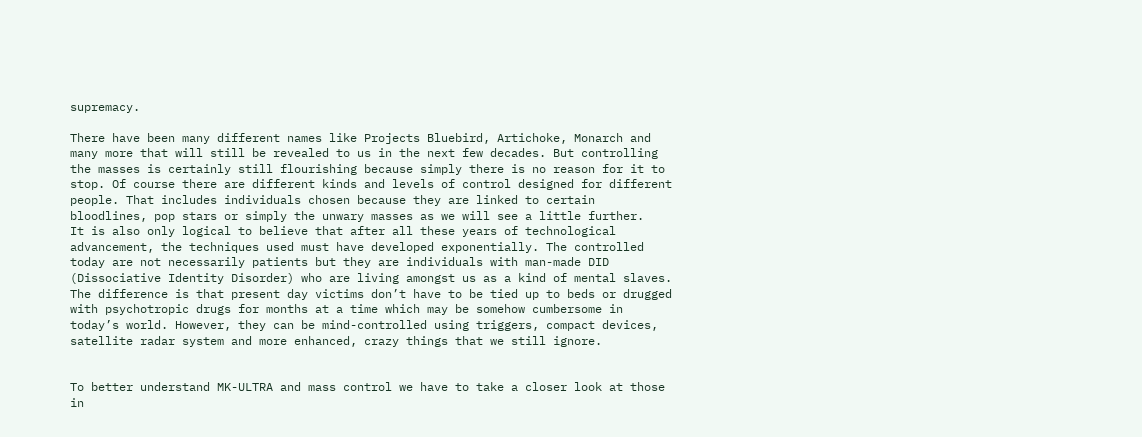supremacy.

There have been many different names like Projects Bluebird, Artichoke, Monarch and many more that will still be revealed to us in the next few decades. But controlling the masses is certainly still flourishing because simply there is no reason for it to stop. Of course there are different kinds and levels of control designed for different people. That includes individuals chosen because they are linked to certain bloodlines, pop stars or simply the unwary masses as we will see a little further.
It is also only logical to believe that after all these years of technological advancement, the techniques used must have developed exponentially. The controlled today are not necessarily patients but they are individuals with man-made DID (Dissociative Identity Disorder) who are living amongst us as a kind of mental slaves. The difference is that present day victims don’t have to be tied up to beds or drugged with psychotropic drugs for months at a time which may be somehow cumbersome in today’s world. However, they can be mind-controlled using triggers, compact devices, satellite radar system and more enhanced, crazy things that we still ignore.


To better understand MK-ULTRA and mass control we have to take a closer look at those in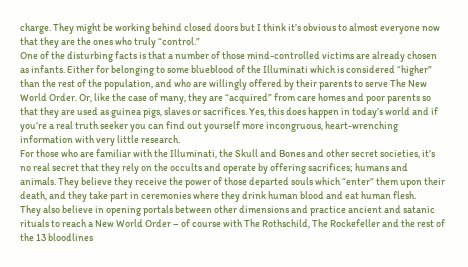charge. They might be working behind closed doors but I think it’s obvious to almost everyone now that they are the ones who truly “control.”
One of the disturbing facts is that a number of those mind-controlled victims are already chosen as infants. Either for belonging to some blueblood of the Illuminati which is considered “higher” than the rest of the population, and who are willingly offered by their parents to serve The New World Order. Or, like the case of many, they are “acquired” from care homes and poor parents so that they are used as guinea pigs, slaves or sacrifices. Yes, this does happen in today’s world and if you’re a real truth seeker you can find out yourself more incongruous, heart-wrenching information with very little research.
For those who are familiar with the Illuminati, the Skull and Bones and other secret societies, it’s no real secret that they rely on the occults and operate by offering sacrifices; humans and animals. They believe they receive the power of those departed souls which “enter” them upon their death, and they take part in ceremonies where they drink human blood and eat human flesh.
They also believe in opening portals between other dimensions and practice ancient and satanic rituals to reach a New World Order – of course with The Rothschild, The Rockefeller and the rest of the 13 bloodlines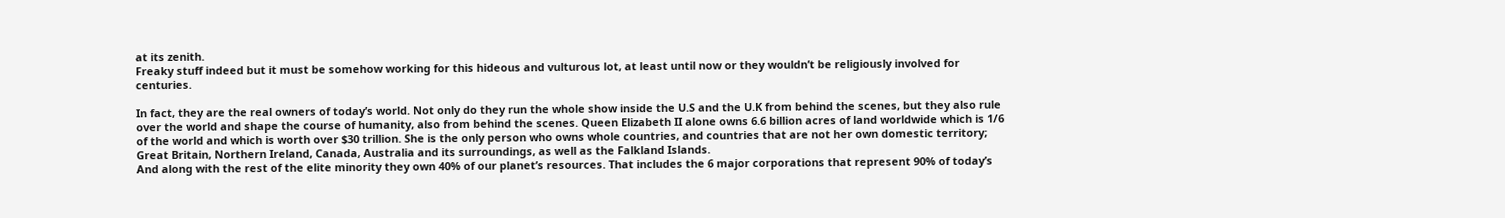at its zenith.
Freaky stuff indeed but it must be somehow working for this hideous and vulturous lot, at least until now or they wouldn’t be religiously involved for centuries.

In fact, they are the real owners of today’s world. Not only do they run the whole show inside the U.S and the U.K from behind the scenes, but they also rule over the world and shape the course of humanity, also from behind the scenes. Queen Elizabeth II alone owns 6.6 billion acres of land worldwide which is 1/6 of the world and which is worth over $30 trillion. She is the only person who owns whole countries, and countries that are not her own domestic territory; Great Britain, Northern Ireland, Canada, Australia and its surroundings, as well as the Falkland Islands.
And along with the rest of the elite minority they own 40% of our planet’s resources. That includes the 6 major corporations that represent 90% of today’s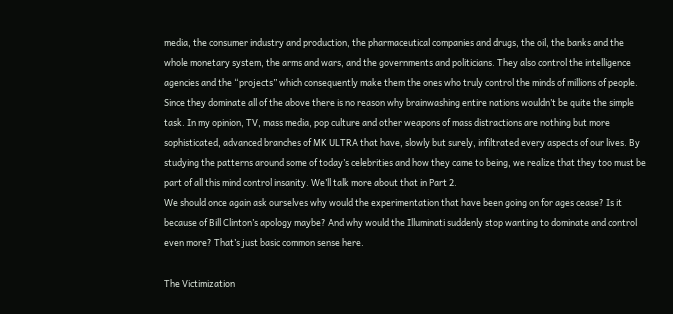media, the consumer industry and production, the pharmaceutical companies and drugs, the oil, the banks and the whole monetary system, the arms and wars, and the governments and politicians. They also control the intelligence agencies and the “projects” which consequently make them the ones who truly control the minds of millions of people.
Since they dominate all of the above there is no reason why brainwashing entire nations wouldn’t be quite the simple task. In my opinion, TV, mass media, pop culture and other weapons of mass distractions are nothing but more sophisticated, advanced branches of MK ULTRA that have, slowly but surely, infiltrated every aspects of our lives. By studying the patterns around some of today’s celebrities and how they came to being, we realize that they too must be part of all this mind control insanity. We’ll talk more about that in Part 2.
We should once again ask ourselves why would the experimentation that have been going on for ages cease? Is it because of Bill Clinton’s apology maybe? And why would the Illuminati suddenly stop wanting to dominate and control even more? That’s just basic common sense here.

The Victimization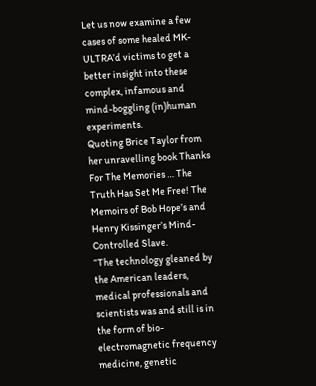Let us now examine a few cases of some healed MK-ULTRA’d victims to get a better insight into these complex, infamous and mind-boggling (in)human experiments.
Quoting Brice Taylor from her unravelling book Thanks For The Memories … The Truth Has Set Me Free! The Memoirs of Bob Hope’s and Henry Kissinger’s Mind-Controlled Slave.
“The technology gleaned by the American leaders, medical professionals and scientists was and still is in the form of bio-electromagnetic frequency medicine, genetic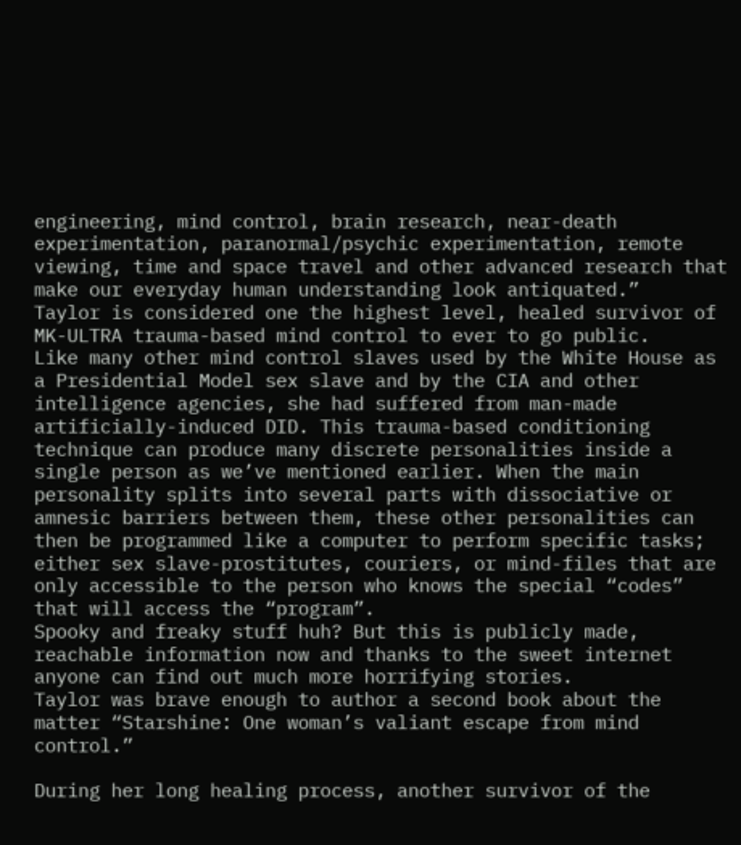engineering, mind control, brain research, near-death experimentation, paranormal/psychic experimentation, remote viewing, time and space travel and other advanced research that make our everyday human understanding look antiquated.”
Taylor is considered one the highest level, healed survivor of MK-ULTRA trauma-based mind control to ever to go public.
Like many other mind control slaves used by the White House as a Presidential Model sex slave and by the CIA and other intelligence agencies, she had suffered from man-made artificially-induced DID. This trauma-based conditioning technique can produce many discrete personalities inside a single person as we’ve mentioned earlier. When the main personality splits into several parts with dissociative or amnesic barriers between them, these other personalities can then be programmed like a computer to perform specific tasks; either sex slave-prostitutes, couriers, or mind-files that are only accessible to the person who knows the special “codes” that will access the “program”.
Spooky and freaky stuff huh? But this is publicly made, reachable information now and thanks to the sweet internet anyone can find out much more horrifying stories.
Taylor was brave enough to author a second book about the matter “Starshine: One woman’s valiant escape from mind control.”

During her long healing process, another survivor of the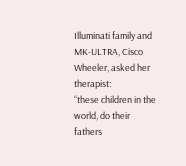Illuminati family and MK-ULTRA, Cisco Wheeler, asked her therapist:
“these children in the world, do their fathers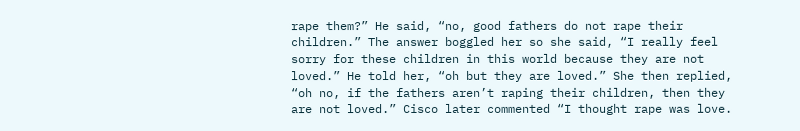rape them?” He said, “no, good fathers do not rape their children.” The answer boggled her so she said, “I really feel sorry for these children in this world because they are not loved.” He told her, “oh but they are loved.” She then replied, “oh no, if the fathers aren’t raping their children, then they are not loved.” Cisco later commented “I thought rape was love.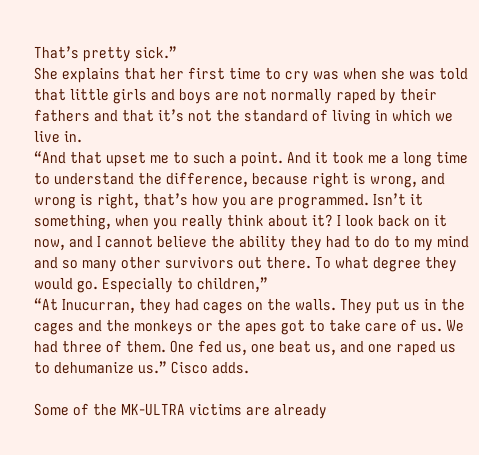That’s pretty sick.”
She explains that her first time to cry was when she was told that little girls and boys are not normally raped by their fathers and that it’s not the standard of living in which we live in.
“And that upset me to such a point. And it took me a long time to understand the difference, because right is wrong, and wrong is right, that’s how you are programmed. Isn’t it something, when you really think about it? I look back on it now, and I cannot believe the ability they had to do to my mind and so many other survivors out there. To what degree they would go. Especially to children,”
“At Inucurran, they had cages on the walls. They put us in the cages and the monkeys or the apes got to take care of us. We had three of them. One fed us, one beat us, and one raped us to dehumanize us.” Cisco adds.

Some of the MK-ULTRA victims are already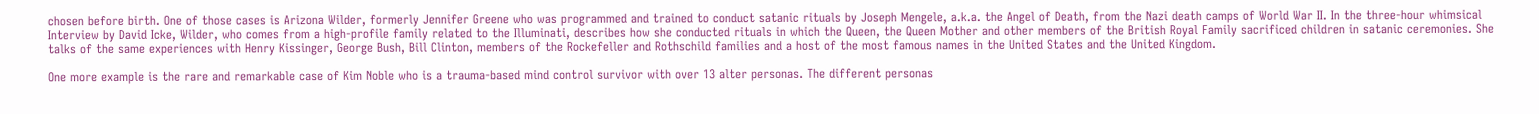chosen before birth. One of those cases is Arizona Wilder, formerly Jennifer Greene who was programmed and trained to conduct satanic rituals by Joseph Mengele, a.k.a. the Angel of Death, from the Nazi death camps of World War II. In the three-hour whimsical Interview by David Icke, Wilder, who comes from a high-profile family related to the Illuminati, describes how she conducted rituals in which the Queen, the Queen Mother and other members of the British Royal Family sacrificed children in satanic ceremonies. She talks of the same experiences with Henry Kissinger, George Bush, Bill Clinton, members of the Rockefeller and Rothschild families and a host of the most famous names in the United States and the United Kingdom.

One more example is the rare and remarkable case of Kim Noble who is a trauma-based mind control survivor with over 13 alter personas. The different personas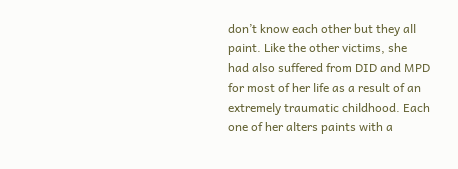don’t know each other but they all paint. Like the other victims, she had also suffered from DID and MPD for most of her life as a result of an extremely traumatic childhood. Each one of her alters paints with a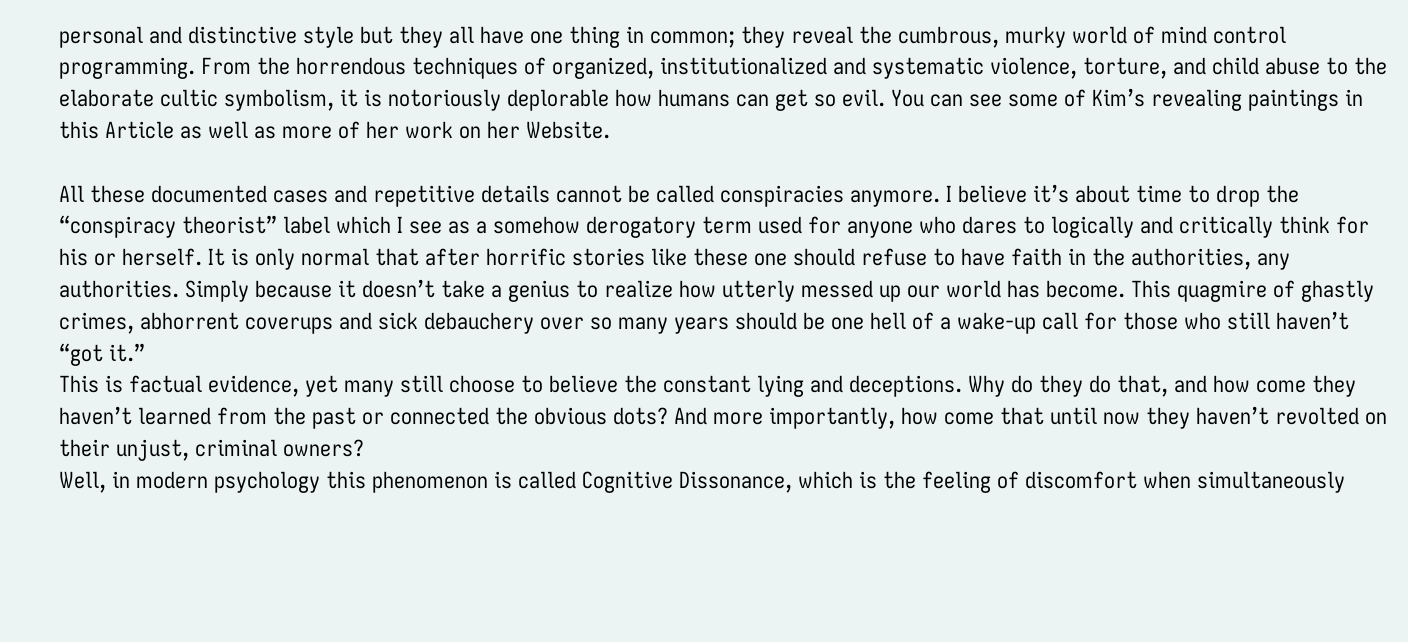personal and distinctive style but they all have one thing in common; they reveal the cumbrous, murky world of mind control programming. From the horrendous techniques of organized, institutionalized and systematic violence, torture, and child abuse to the elaborate cultic symbolism, it is notoriously deplorable how humans can get so evil. You can see some of Kim’s revealing paintings in this Article as well as more of her work on her Website.

All these documented cases and repetitive details cannot be called conspiracies anymore. I believe it’s about time to drop the “conspiracy theorist” label which I see as a somehow derogatory term used for anyone who dares to logically and critically think for his or herself. It is only normal that after horrific stories like these one should refuse to have faith in the authorities, any authorities. Simply because it doesn’t take a genius to realize how utterly messed up our world has become. This quagmire of ghastly crimes, abhorrent coverups and sick debauchery over so many years should be one hell of a wake-up call for those who still haven’t “got it.”
This is factual evidence, yet many still choose to believe the constant lying and deceptions. Why do they do that, and how come they haven’t learned from the past or connected the obvious dots? And more importantly, how come that until now they haven’t revolted on their unjust, criminal owners?
Well, in modern psychology this phenomenon is called Cognitive Dissonance, which is the feeling of discomfort when simultaneously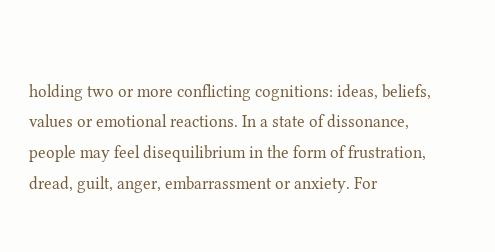holding two or more conflicting cognitions: ideas, beliefs, values or emotional reactions. In a state of dissonance, people may feel disequilibrium in the form of frustration, dread, guilt, anger, embarrassment or anxiety. For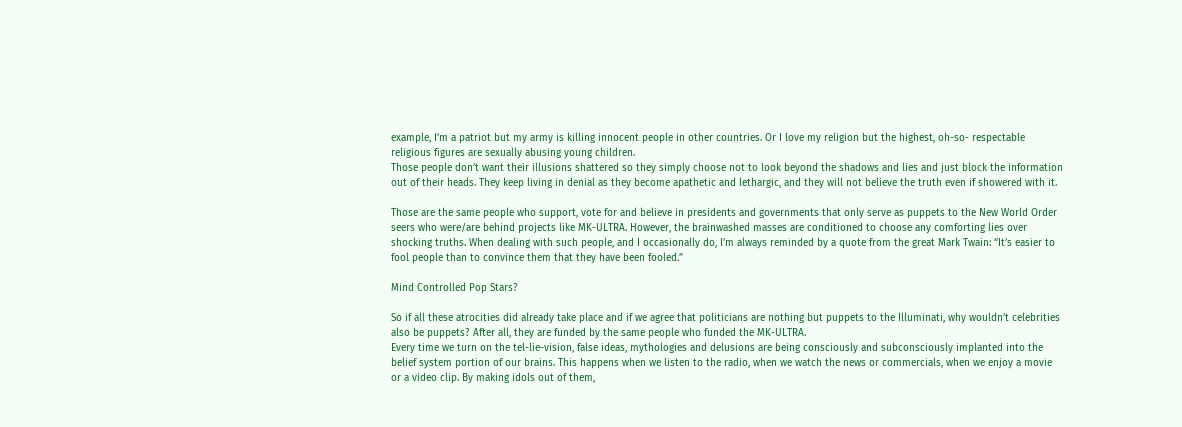example, I’m a patriot but my army is killing innocent people in other countries. Or I love my religion but the highest, oh-so- respectable religious figures are sexually abusing young children.
Those people don’t want their illusions shattered so they simply choose not to look beyond the shadows and lies and just block the information out of their heads. They keep living in denial as they become apathetic and lethargic, and they will not believe the truth even if showered with it.

Those are the same people who support, vote for and believe in presidents and governments that only serve as puppets to the New World Order seers who were/are behind projects like MK-ULTRA. However, the brainwashed masses are conditioned to choose any comforting lies over shocking truths. When dealing with such people, and I occasionally do, I’m always reminded by a quote from the great Mark Twain: “It’s easier to fool people than to convince them that they have been fooled.”

Mind Controlled Pop Stars?

So if all these atrocities did already take place and if we agree that politicians are nothing but puppets to the Illuminati, why wouldn’t celebrities also be puppets? After all, they are funded by the same people who funded the MK-ULTRA.
Every time we turn on the tel-lie-vision, false ideas, mythologies and delusions are being consciously and subconsciously implanted into the belief system portion of our brains. This happens when we listen to the radio, when we watch the news or commercials, when we enjoy a movie or a video clip. By making idols out of them,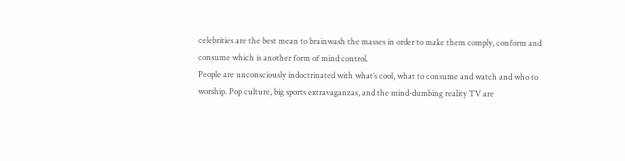celebrities are the best mean to brainwash the masses in order to make them comply, conform and consume which is another form of mind control.
People are unconsciously indoctrinated with what’s cool, what to consume and watch and who to worship. Pop culture, big sports extravaganzas, and the mind-dumbing reality TV are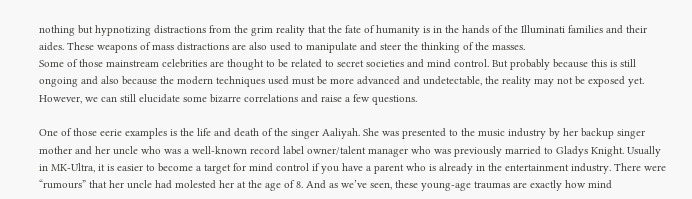nothing but hypnotizing distractions from the grim reality that the fate of humanity is in the hands of the Illuminati families and their aides. These weapons of mass distractions are also used to manipulate and steer the thinking of the masses.
Some of those mainstream celebrities are thought to be related to secret societies and mind control. But probably because this is still ongoing and also because the modern techniques used must be more advanced and undetectable, the reality may not be exposed yet. However, we can still elucidate some bizarre correlations and raise a few questions.

One of those eerie examples is the life and death of the singer Aaliyah. She was presented to the music industry by her backup singer mother and her uncle who was a well-known record label owner/talent manager who was previously married to Gladys Knight. Usually in MK-Ultra, it is easier to become a target for mind control if you have a parent who is already in the entertainment industry. There were “rumours” that her uncle had molested her at the age of 8. And as we’ve seen, these young-age traumas are exactly how mind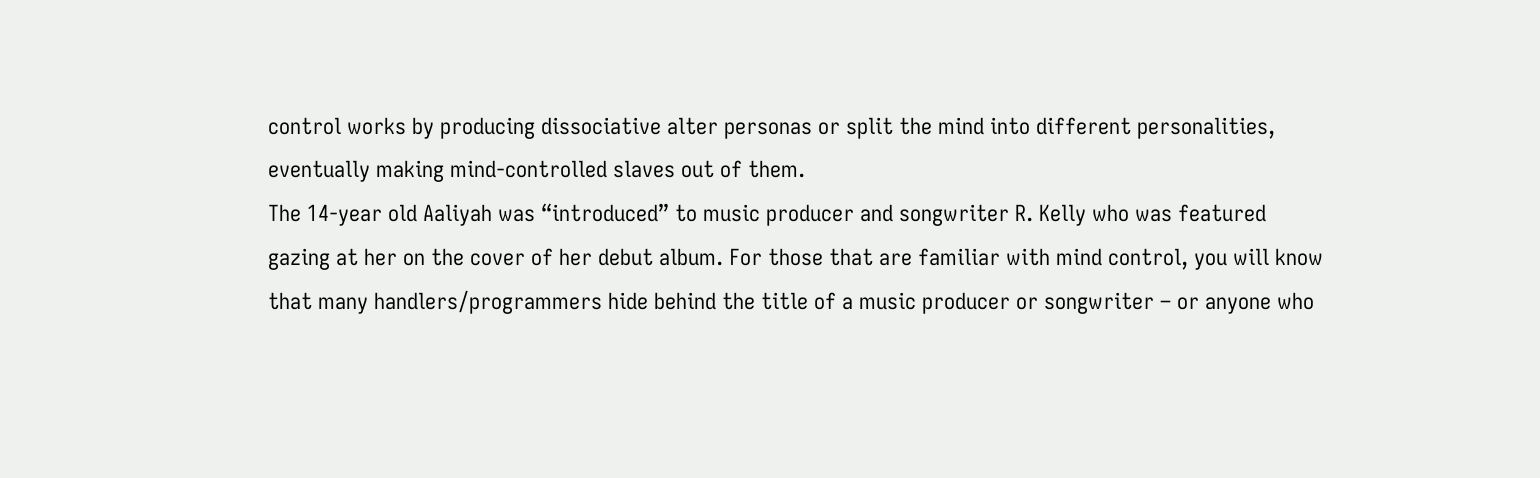control works by producing dissociative alter personas or split the mind into different personalities, eventually making mind-controlled slaves out of them.
The 14-year old Aaliyah was “introduced” to music producer and songwriter R. Kelly who was featured gazing at her on the cover of her debut album. For those that are familiar with mind control, you will know that many handlers/programmers hide behind the title of a music producer or songwriter – or anyone who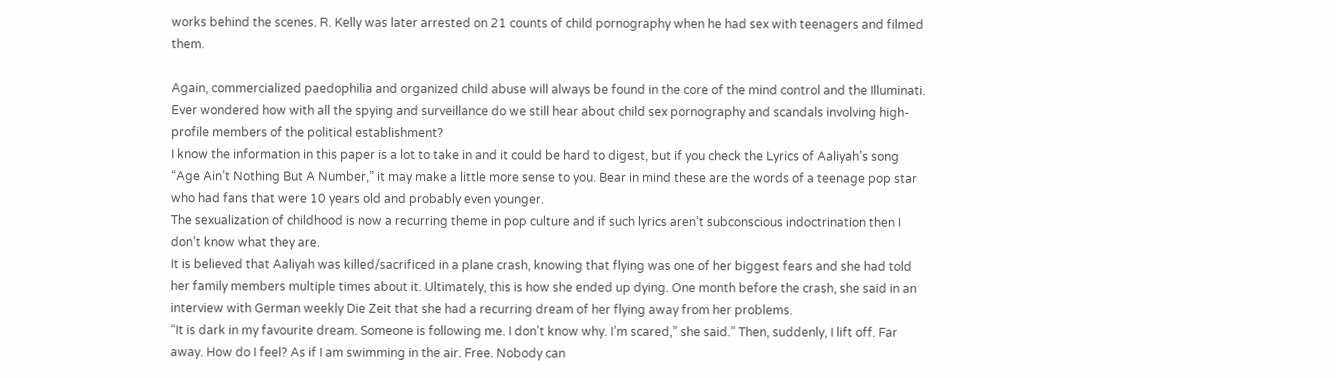works behind the scenes. R. Kelly was later arrested on 21 counts of child pornography when he had sex with teenagers and filmed them.

Again, commercialized paedophilia and organized child abuse will always be found in the core of the mind control and the Illuminati.
Ever wondered how with all the spying and surveillance do we still hear about child sex pornography and scandals involving high-profile members of the political establishment?
I know the information in this paper is a lot to take in and it could be hard to digest, but if you check the Lyrics of Aaliyah’s song “Age Ain’t Nothing But A Number,” it may make a little more sense to you. Bear in mind these are the words of a teenage pop star who had fans that were 10 years old and probably even younger.
The sexualization of childhood is now a recurring theme in pop culture and if such lyrics aren’t subconscious indoctrination then I don’t know what they are.
It is believed that Aaliyah was killed/sacrificed in a plane crash, knowing that flying was one of her biggest fears and she had told her family members multiple times about it. Ultimately, this is how she ended up dying. One month before the crash, she said in an interview with German weekly Die Zeit that she had a recurring dream of her flying away from her problems.
“It is dark in my favourite dream. Someone is following me. I don’t know why. I’m scared,” she said.” Then, suddenly, I lift off. Far away. How do I feel? As if I am swimming in the air. Free. Nobody can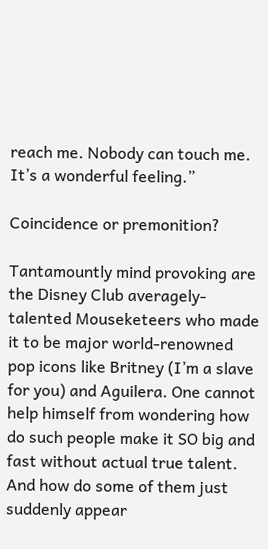reach me. Nobody can touch me. It’s a wonderful feeling.”

Coincidence or premonition?

Tantamountly mind provoking are the Disney Club averagely-talented Mouseketeers who made it to be major world-renowned pop icons like Britney (I’m a slave for you) and Aguilera. One cannot help himself from wondering how do such people make it SO big and fast without actual true talent. And how do some of them just suddenly appear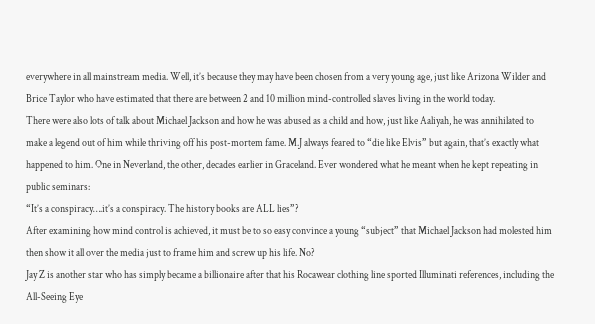everywhere in all mainstream media. Well, it’s because they may have been chosen from a very young age, just like Arizona Wilder and Brice Taylor who have estimated that there are between 2 and 10 million mind-controlled slaves living in the world today.
There were also lots of talk about Michael Jackson and how he was abused as a child and how, just like Aaliyah, he was annihilated to make a legend out of him while thriving off his post-mortem fame. M.J always feared to “die like Elvis” but again, that’s exactly what happened to him. One in Neverland, the other, decades earlier in Graceland. Ever wondered what he meant when he kept repeating in public seminars:
“It’s a conspiracy….it’s a conspiracy. The history books are ALL lies”?
After examining how mind control is achieved, it must be to so easy convince a young “subject” that Michael Jackson had molested him then show it all over the media just to frame him and screw up his life. No?
Jay Z is another star who has simply became a billionaire after that his Rocawear clothing line sported Illuminati references, including the All-Seeing Eye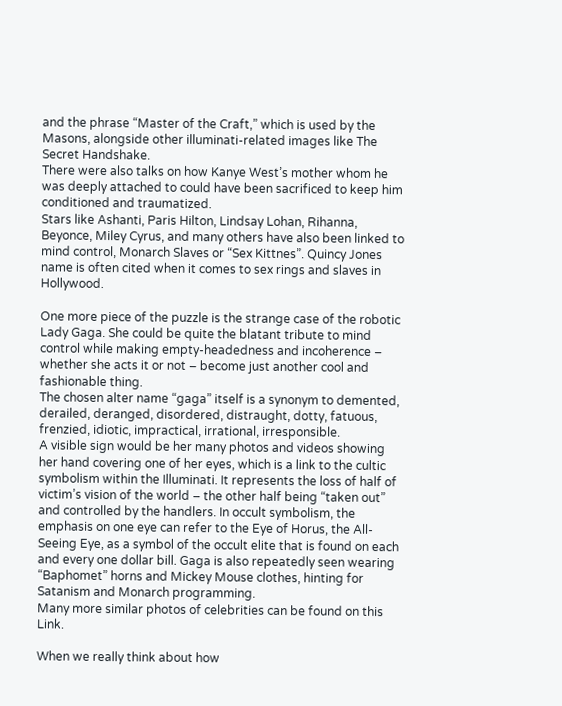and the phrase “Master of the Craft,” which is used by the Masons, alongside other illuminati-related images like The Secret Handshake.
There were also talks on how Kanye West’s mother whom he was deeply attached to could have been sacrificed to keep him conditioned and traumatized.
Stars like Ashanti, Paris Hilton, Lindsay Lohan, Rihanna, Beyonce, Miley Cyrus, and many others have also been linked to mind control, Monarch Slaves or “Sex Kittnes”. Quincy Jones name is often cited when it comes to sex rings and slaves in Hollywood.

One more piece of the puzzle is the strange case of the robotic Lady Gaga. She could be quite the blatant tribute to mind control while making empty-headedness and incoherence – whether she acts it or not – become just another cool and fashionable thing.
The chosen alter name “gaga” itself is a synonym to demented, derailed, deranged, disordered, distraught, dotty, fatuous, frenzied, idiotic, impractical, irrational, irresponsible.
A visible sign would be her many photos and videos showing her hand covering one of her eyes, which is a link to the cultic symbolism within the Illuminati. It represents the loss of half of victim’s vision of the world – the other half being “taken out” and controlled by the handlers. In occult symbolism, the emphasis on one eye can refer to the Eye of Horus, the All-Seeing Eye, as a symbol of the occult elite that is found on each and every one dollar bill. Gaga is also repeatedly seen wearing “Baphomet” horns and Mickey Mouse clothes, hinting for Satanism and Monarch programming.
Many more similar photos of celebrities can be found on this Link.

When we really think about how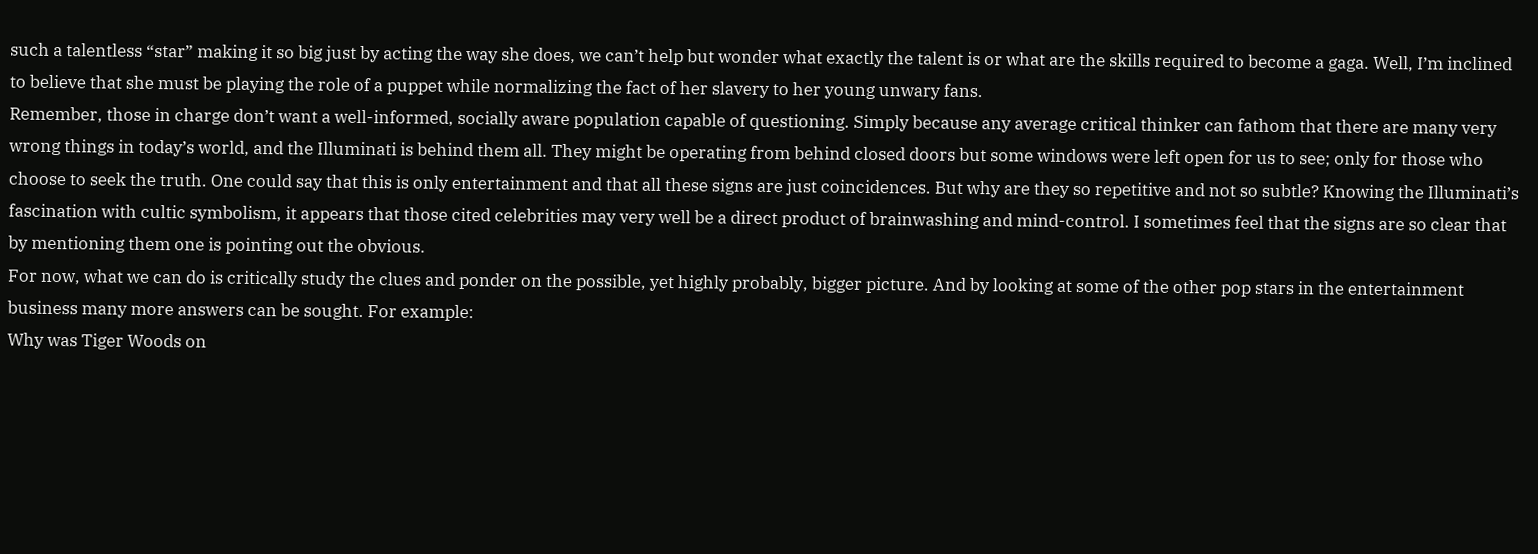such a talentless “star” making it so big just by acting the way she does, we can’t help but wonder what exactly the talent is or what are the skills required to become a gaga. Well, I’m inclined to believe that she must be playing the role of a puppet while normalizing the fact of her slavery to her young unwary fans.
Remember, those in charge don’t want a well-informed, socially aware population capable of questioning. Simply because any average critical thinker can fathom that there are many very wrong things in today’s world, and the Illuminati is behind them all. They might be operating from behind closed doors but some windows were left open for us to see; only for those who choose to seek the truth. One could say that this is only entertainment and that all these signs are just coincidences. But why are they so repetitive and not so subtle? Knowing the Illuminati’s fascination with cultic symbolism, it appears that those cited celebrities may very well be a direct product of brainwashing and mind-control. I sometimes feel that the signs are so clear that by mentioning them one is pointing out the obvious.
For now, what we can do is critically study the clues and ponder on the possible, yet highly probably, bigger picture. And by looking at some of the other pop stars in the entertainment business many more answers can be sought. For example:
Why was Tiger Woods on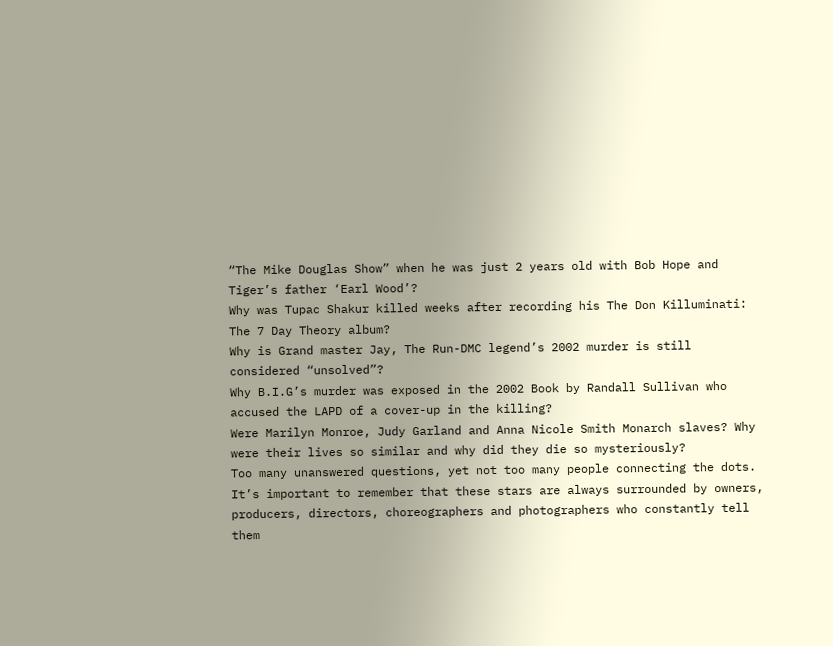“The Mike Douglas Show” when he was just 2 years old with Bob Hope and Tiger’s father ‘Earl Wood’?
Why was Tupac Shakur killed weeks after recording his The Don Killuminati: The 7 Day Theory album?
Why is Grand master Jay, The Run-DMC legend’s 2002 murder is still considered “unsolved”?
Why B.I.G’s murder was exposed in the 2002 Book by Randall Sullivan who accused the LAPD of a cover-up in the killing?
Were Marilyn Monroe, Judy Garland and Anna Nicole Smith Monarch slaves? Why were their lives so similar and why did they die so mysteriously?
Too many unanswered questions, yet not too many people connecting the dots.
It’s important to remember that these stars are always surrounded by owners, producers, directors, choreographers and photographers who constantly tell them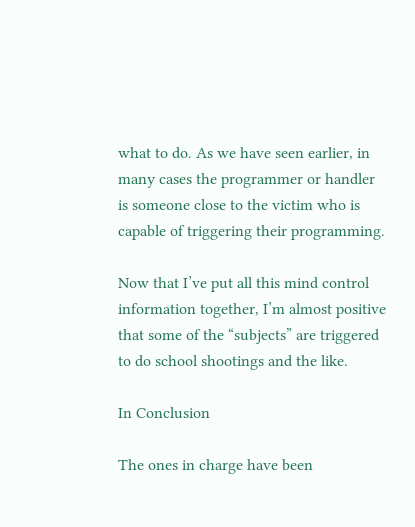what to do. As we have seen earlier, in many cases the programmer or handler is someone close to the victim who is capable of triggering their programming.

Now that I’ve put all this mind control information together, I’m almost positive that some of the “subjects” are triggered to do school shootings and the like.

In Conclusion

The ones in charge have been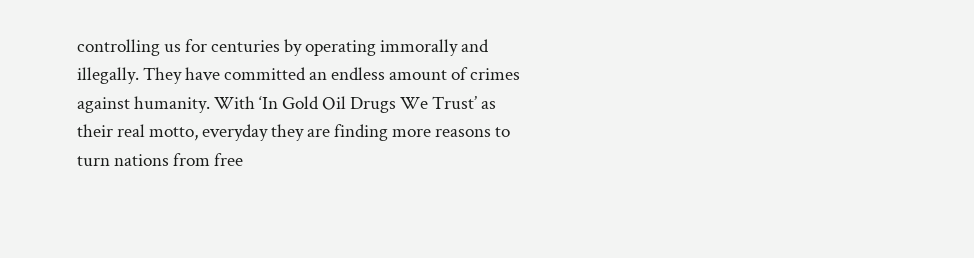controlling us for centuries by operating immorally and illegally. They have committed an endless amount of crimes against humanity. With ‘In Gold Oil Drugs We Trust’ as their real motto, everyday they are finding more reasons to turn nations from free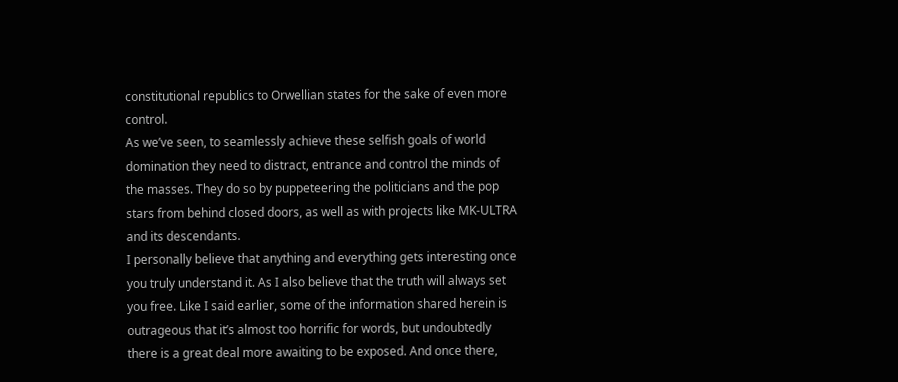constitutional republics to Orwellian states for the sake of even more control.
As we’ve seen, to seamlessly achieve these selfish goals of world domination they need to distract, entrance and control the minds of the masses. They do so by puppeteering the politicians and the pop stars from behind closed doors, as well as with projects like MK-ULTRA and its descendants.
I personally believe that anything and everything gets interesting once you truly understand it. As I also believe that the truth will always set you free. Like I said earlier, some of the information shared herein is outrageous that it’s almost too horrific for words, but undoubtedly there is a great deal more awaiting to be exposed. And once there,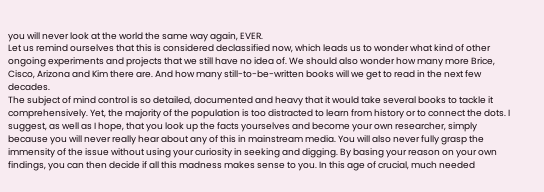you will never look at the world the same way again, EVER.
Let us remind ourselves that this is considered declassified now, which leads us to wonder what kind of other ongoing experiments and projects that we still have no idea of. We should also wonder how many more Brice, Cisco, Arizona and Kim there are. And how many still-to-be-written books will we get to read in the next few decades.
The subject of mind control is so detailed, documented and heavy that it would take several books to tackle it comprehensively. Yet, the majority of the population is too distracted to learn from history or to connect the dots. I suggest, as well as I hope, that you look up the facts yourselves and become your own researcher, simply because you will never really hear about any of this in mainstream media. You will also never fully grasp the immensity of the issue without using your curiosity in seeking and digging. By basing your reason on your own findings, you can then decide if all this madness makes sense to you. In this age of crucial, much needed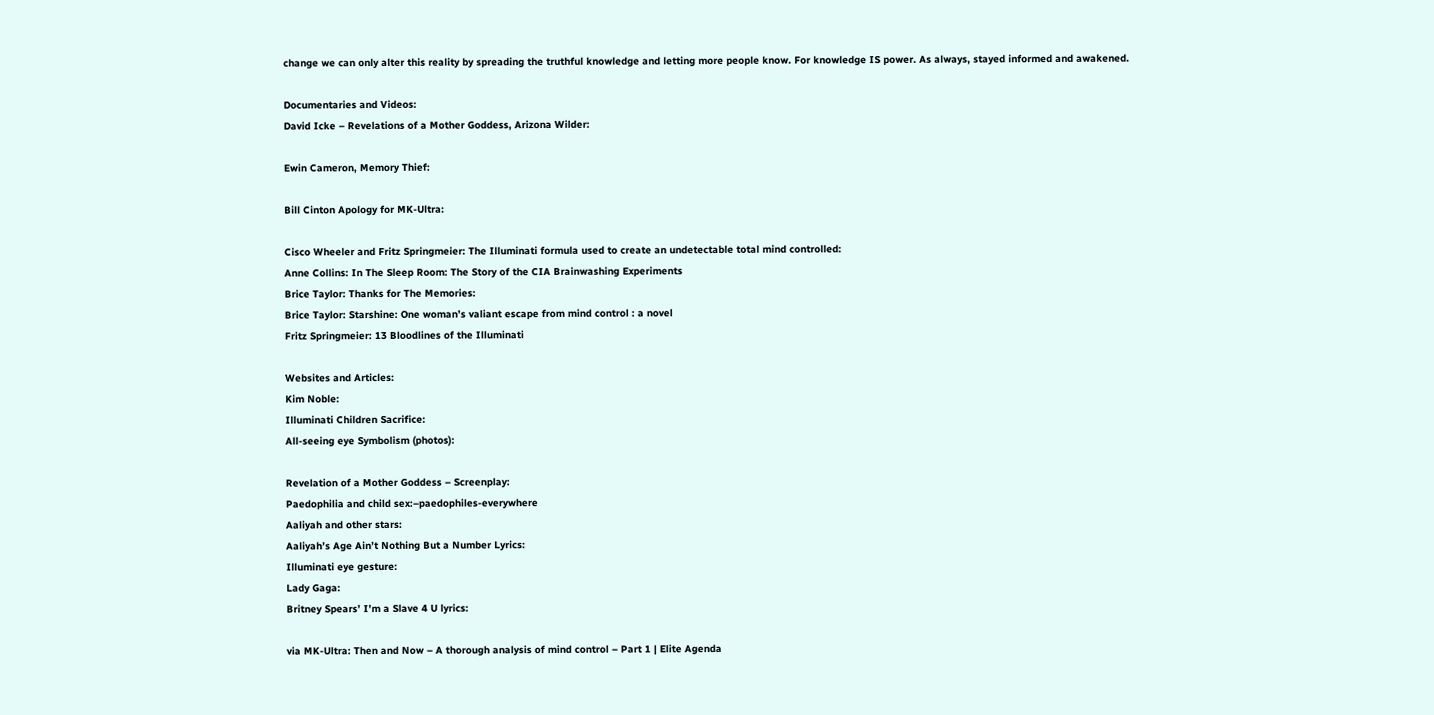change we can only alter this reality by spreading the truthful knowledge and letting more people know. For knowledge IS power. As always, stayed informed and awakened.

Documentaries and Videos:
David Icke – Revelations of a Mother Goddess, Arizona Wilder:

Ewin Cameron, Memory Thief:

Bill Cinton Apology for MK-Ultra:

Cisco Wheeler and Fritz Springmeier: The Illuminati formula used to create an undetectable total mind controlled:
Anne Collins: In The Sleep Room: The Story of the CIA Brainwashing Experiments
Brice Taylor: Thanks for The Memories:
Brice Taylor: Starshine: One woman’s valiant escape from mind control : a novel
Fritz Springmeier: 13 Bloodlines of the Illuminati

Websites and Articles:
Kim Noble:
Illuminati Children Sacrifice:
All-seeing eye Symbolism (photos):

Revelation of a Mother Goddess – Screenplay:
Paedophilia and child sex:–paedophiles-everywhere
Aaliyah and other stars:
Aaliyah’s Age Ain’t Nothing But a Number Lyrics:
Illuminati eye gesture:
Lady Gaga:
Britney Spears’ I’m a Slave 4 U lyrics:

via MK-Ultra: Then and Now – A thorough analysis of mind control – Part 1 | Elite Agenda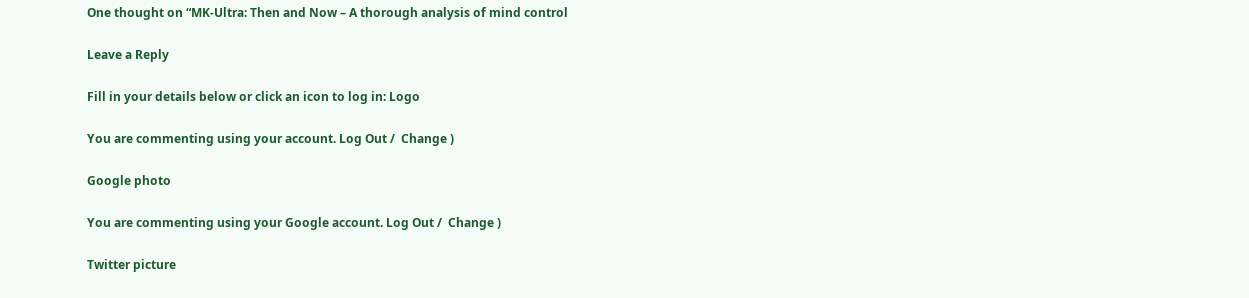One thought on “MK-Ultra: Then and Now – A thorough analysis of mind control

Leave a Reply

Fill in your details below or click an icon to log in: Logo

You are commenting using your account. Log Out /  Change )

Google photo

You are commenting using your Google account. Log Out /  Change )

Twitter picture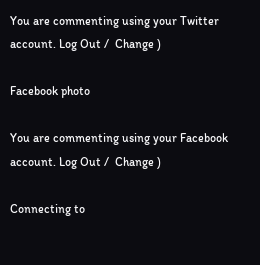You are commenting using your Twitter account. Log Out /  Change )

Facebook photo

You are commenting using your Facebook account. Log Out /  Change )

Connecting to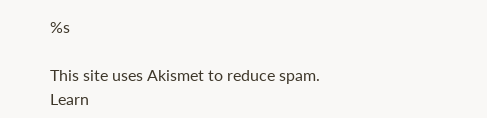%s

This site uses Akismet to reduce spam. Learn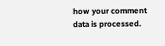how your comment data is processed.